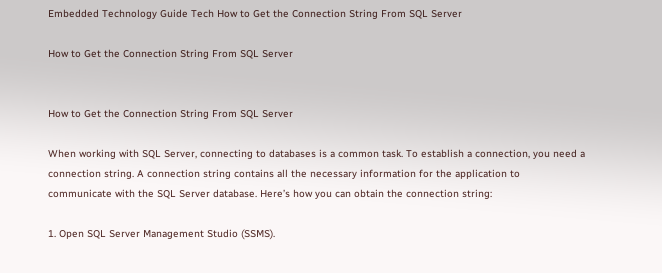Embedded Technology Guide Tech How to Get the Connection String From SQL Server

How to Get the Connection String From SQL Server


How to Get the Connection String From SQL Server

When working with SQL Server, connecting to databases is a common task. To establish a connection, you need a connection string. A connection string contains all the necessary information for the application to communicate with the SQL Server database. Here’s how you can obtain the connection string:

1. Open SQL Server Management Studio (SSMS).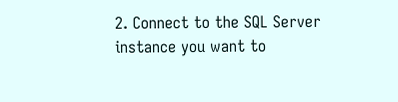2. Connect to the SQL Server instance you want to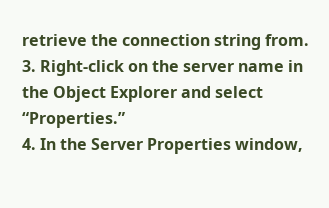retrieve the connection string from.
3. Right-click on the server name in the Object Explorer and select “Properties.”
4. In the Server Properties window,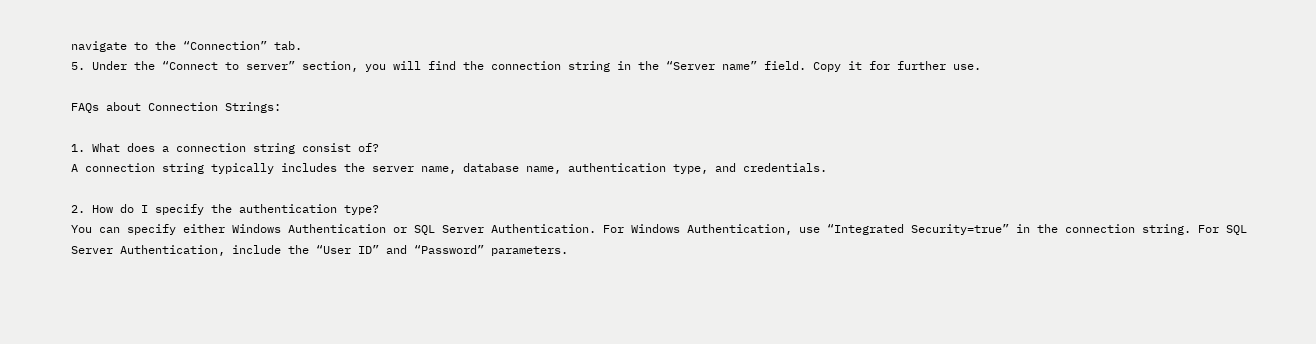navigate to the “Connection” tab.
5. Under the “Connect to server” section, you will find the connection string in the “Server name” field. Copy it for further use.

FAQs about Connection Strings:

1. What does a connection string consist of?
A connection string typically includes the server name, database name, authentication type, and credentials.

2. How do I specify the authentication type?
You can specify either Windows Authentication or SQL Server Authentication. For Windows Authentication, use “Integrated Security=true” in the connection string. For SQL Server Authentication, include the “User ID” and “Password” parameters.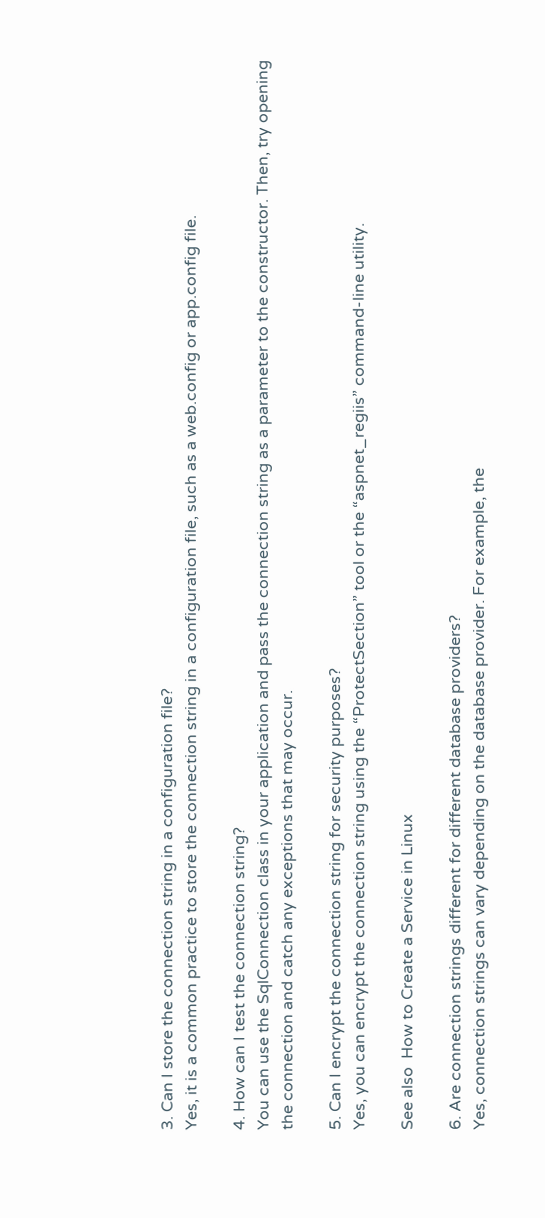3. Can I store the connection string in a configuration file?
Yes, it is a common practice to store the connection string in a configuration file, such as a web.config or app.config file.

4. How can I test the connection string?
You can use the SqlConnection class in your application and pass the connection string as a parameter to the constructor. Then, try opening the connection and catch any exceptions that may occur.

5. Can I encrypt the connection string for security purposes?
Yes, you can encrypt the connection string using the “ProtectSection” tool or the “aspnet_regiis” command-line utility.

See also  How to Create a Service in Linux

6. Are connection strings different for different database providers?
Yes, connection strings can vary depending on the database provider. For example, the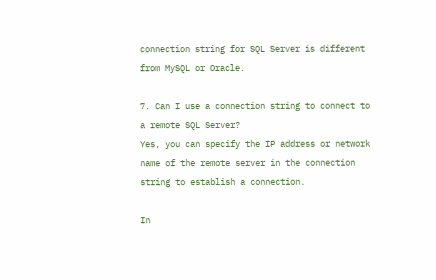connection string for SQL Server is different from MySQL or Oracle.

7. Can I use a connection string to connect to a remote SQL Server?
Yes, you can specify the IP address or network name of the remote server in the connection string to establish a connection.

In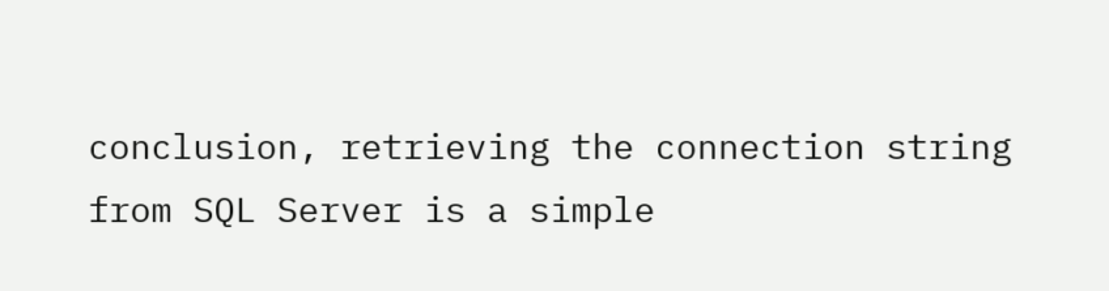conclusion, retrieving the connection string from SQL Server is a simple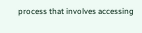process that involves accessing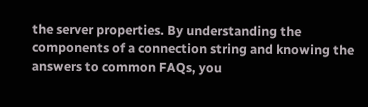the server properties. By understanding the components of a connection string and knowing the answers to common FAQs, you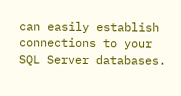can easily establish connections to your SQL Server databases.